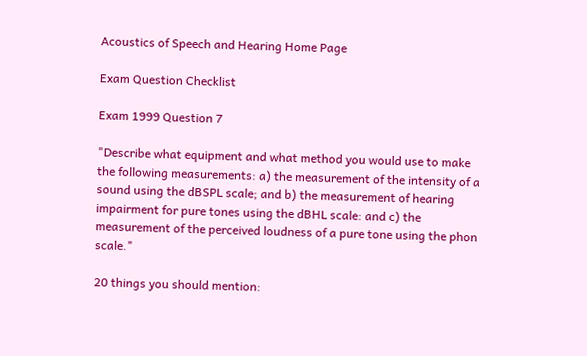Acoustics of Speech and Hearing Home Page

Exam Question Checklist

Exam 1999 Question 7

"Describe what equipment and what method you would use to make the following measurements: a) the measurement of the intensity of a sound using the dBSPL scale; and b) the measurement of hearing impairment for pure tones using the dBHL scale: and c) the measurement of the perceived loudness of a pure tone using the phon scale."

20 things you should mention: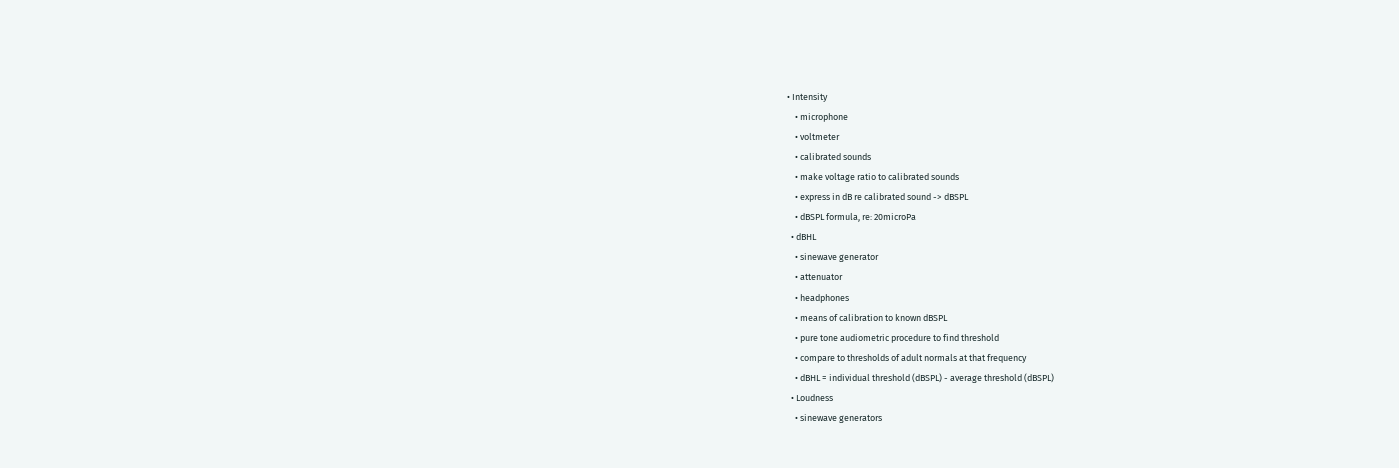• Intensity
    • microphone
    • voltmeter
    • calibrated sounds
    • make voltage ratio to calibrated sounds
    • express in dB re calibrated sound -> dBSPL
    • dBSPL formula, re: 20microPa
  • dBHL
    • sinewave generator
    • attenuator
    • headphones
    • means of calibration to known dBSPL
    • pure tone audiometric procedure to find threshold
    • compare to thresholds of adult normals at that frequency
    • dBHL = individual threshold (dBSPL) - average threshold (dBSPL)
  • Loudness
    • sinewave generators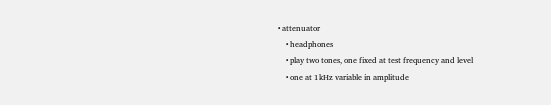• attenuator
    • headphones
    • play two tones, one fixed at test frequency and level
    • one at 1kHz variable in amplitude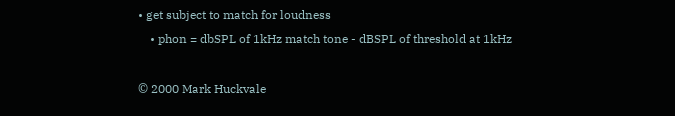• get subject to match for loudness
    • phon = dbSPL of 1kHz match tone - dBSPL of threshold at 1kHz

© 2000 Mark Huckvale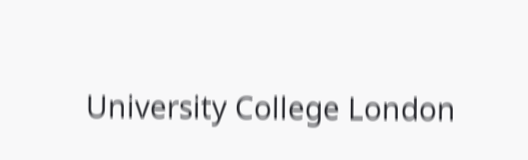University College London